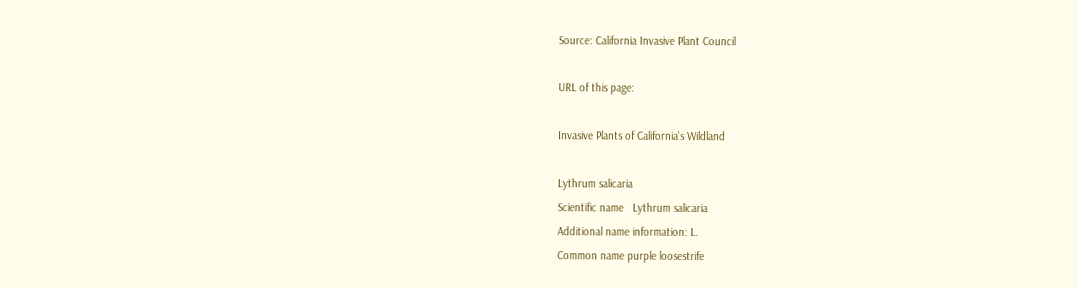Source: California Invasive Plant Council

URL of this page:

Invasive Plants of California's Wildland

Lythrum salicaria
Scientific name   Lythrum salicaria
Additional name information: L.
Common name purple loosestrife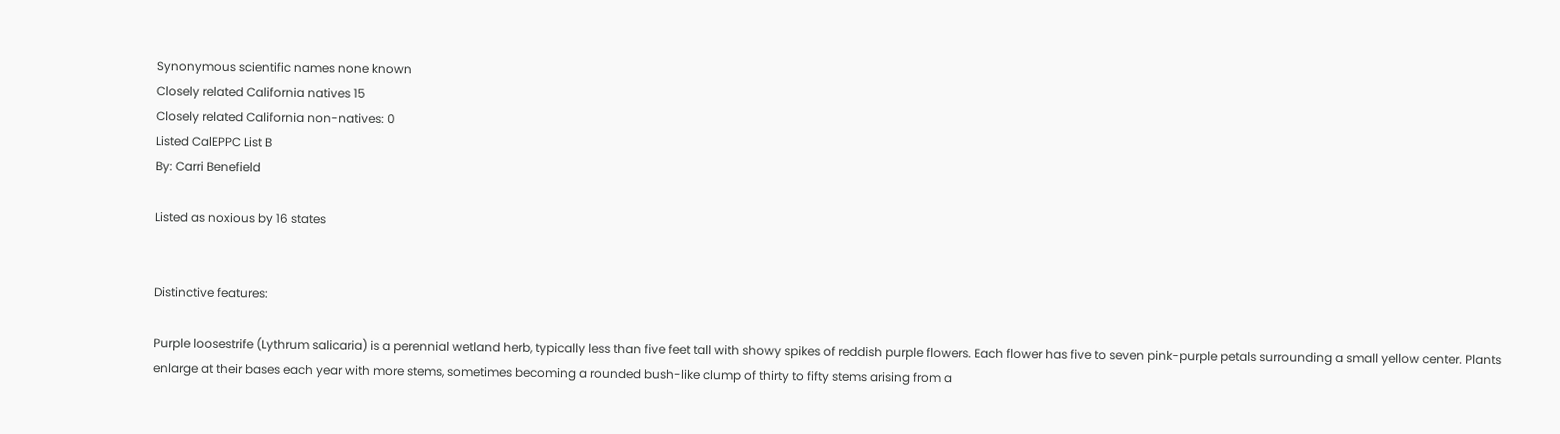Synonymous scientific names none known
Closely related California natives 15
Closely related California non-natives: 0
Listed CalEPPC List B
By: Carri Benefield

Listed as noxious by 16 states


Distinctive features:

Purple loosestrife (Lythrum salicaria) is a perennial wetland herb, typically less than five feet tall with showy spikes of reddish purple flowers. Each flower has five to seven pink-purple petals surrounding a small yellow center. Plants enlarge at their bases each year with more stems, sometimes becoming a rounded bush-like clump of thirty to fifty stems arising from a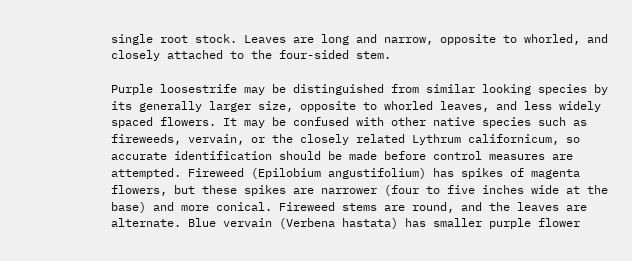single root stock. Leaves are long and narrow, opposite to whorled, and closely attached to the four-sided stem.

Purple loosestrife may be distinguished from similar looking species by its generally larger size, opposite to whorled leaves, and less widely spaced flowers. It may be confused with other native species such as fireweeds, vervain, or the closely related Lythrum californicum, so accurate identification should be made before control measures are attempted. Fireweed (Epilobium angustifolium) has spikes of magenta flowers, but these spikes are narrower (four to five inches wide at the base) and more conical. Fireweed stems are round, and the leaves are alternate. Blue vervain (Verbena hastata) has smaller purple flower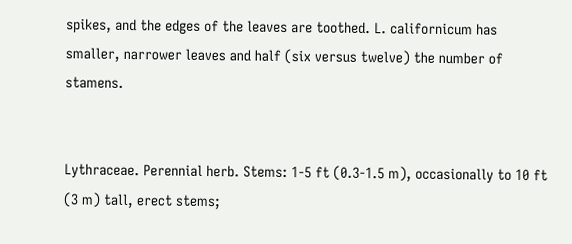spikes, and the edges of the leaves are toothed. L. californicum has smaller, narrower leaves and half (six versus twelve) the number of stamens.


Lythraceae. Perennial herb. Stems: 1-5 ft (0.3-1.5 m), occasionally to 10 ft (3 m) tall, erect stems;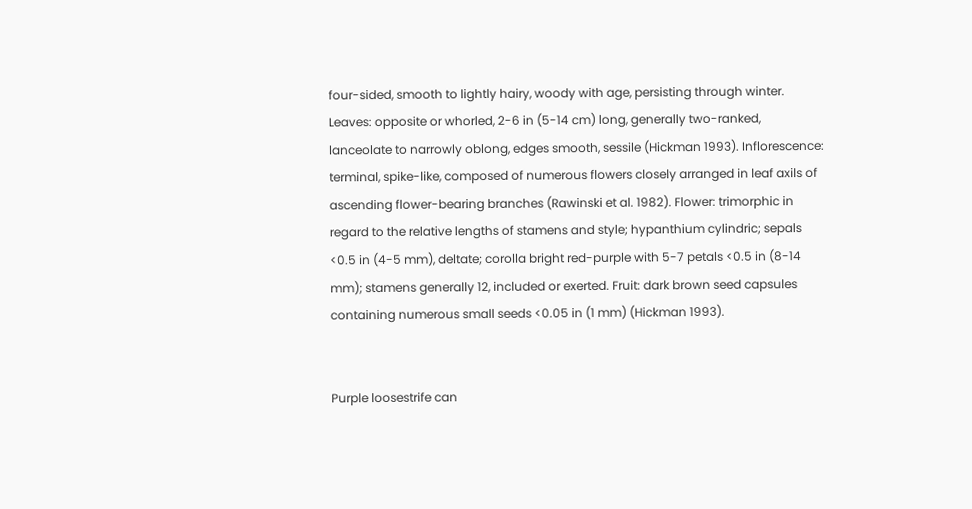four-sided, smooth to lightly hairy, woody with age, persisting through winter. Leaves: opposite or whorled, 2-6 in (5-14 cm) long, generally two-ranked, lanceolate to narrowly oblong, edges smooth, sessile (Hickman 1993). Inflorescence: terminal, spike-like, composed of numerous flowers closely arranged in leaf axils of ascending flower-bearing branches (Rawinski et al. 1982). Flower: trimorphic in regard to the relative lengths of stamens and style; hypanthium cylindric; sepals <0.5 in (4-5 mm), deltate; corolla bright red-purple with 5-7 petals <0.5 in (8-14 mm); stamens generally 12, included or exerted. Fruit: dark brown seed capsules containing numerous small seeds <0.05 in (1 mm) (Hickman 1993).


Purple loosestrife can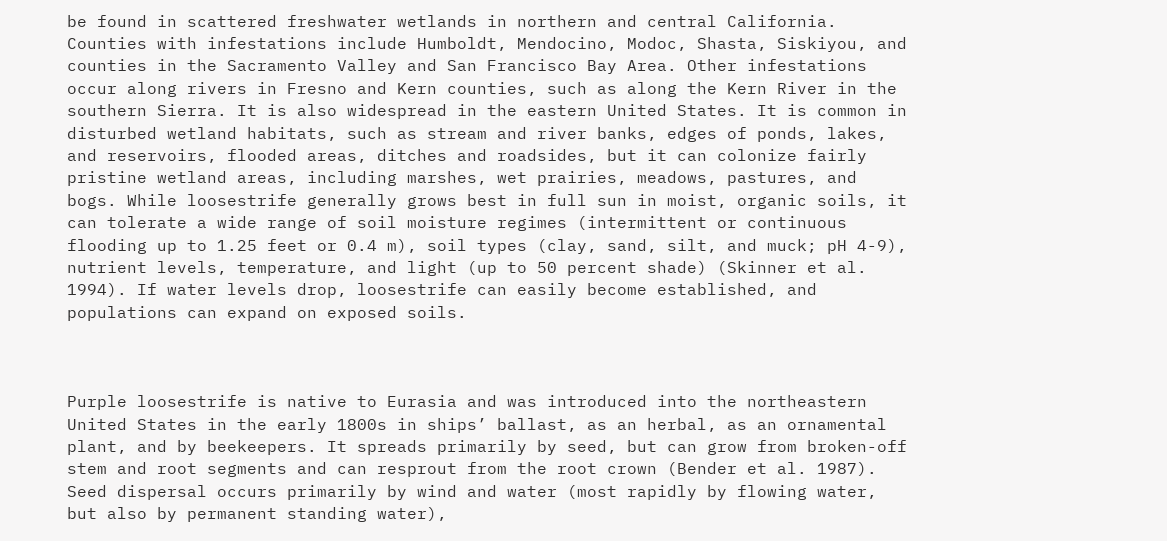be found in scattered freshwater wetlands in northern and central California. Counties with infestations include Humboldt, Mendocino, Modoc, Shasta, Siskiyou, and counties in the Sacramento Valley and San Francisco Bay Area. Other infestations occur along rivers in Fresno and Kern counties, such as along the Kern River in the southern Sierra. It is also widespread in the eastern United States. It is common in disturbed wetland habitats, such as stream and river banks, edges of ponds, lakes, and reservoirs, flooded areas, ditches and roadsides, but it can colonize fairly pristine wetland areas, including marshes, wet prairies, meadows, pastures, and bogs. While loosestrife generally grows best in full sun in moist, organic soils, it can tolerate a wide range of soil moisture regimes (intermittent or continuous flooding up to 1.25 feet or 0.4 m), soil types (clay, sand, silt, and muck; pH 4-9), nutrient levels, temperature, and light (up to 50 percent shade) (Skinner et al. 1994). If water levels drop, loosestrife can easily become established, and populations can expand on exposed soils.



Purple loosestrife is native to Eurasia and was introduced into the northeastern United States in the early 1800s in ships’ ballast, as an herbal, as an ornamental plant, and by beekeepers. It spreads primarily by seed, but can grow from broken-off stem and root segments and can resprout from the root crown (Bender et al. 1987). Seed dispersal occurs primarily by wind and water (most rapidly by flowing water, but also by permanent standing water),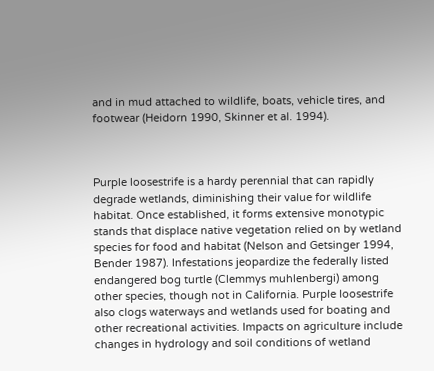and in mud attached to wildlife, boats, vehicle tires, and footwear (Heidorn 1990, Skinner et al. 1994).



Purple loosestrife is a hardy perennial that can rapidly degrade wetlands, diminishing their value for wildlife habitat. Once established, it forms extensive monotypic stands that displace native vegetation relied on by wetland species for food and habitat (Nelson and Getsinger 1994, Bender 1987). Infestations jeopardize the federally listed endangered bog turtle (Clemmys muhlenbergi) among other species, though not in California. Purple loosestrife also clogs waterways and wetlands used for boating and other recreational activities. Impacts on agriculture include changes in hydrology and soil conditions of wetland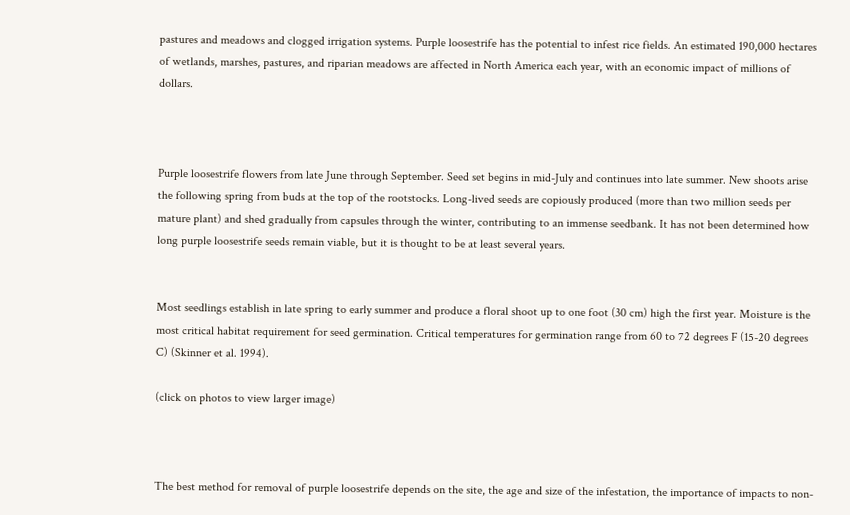pastures and meadows and clogged irrigation systems. Purple loosestrife has the potential to infest rice fields. An estimated 190,000 hectares of wetlands, marshes, pastures, and riparian meadows are affected in North America each year, with an economic impact of millions of dollars.



Purple loosestrife flowers from late June through September. Seed set begins in mid-July and continues into late summer. New shoots arise the following spring from buds at the top of the rootstocks. Long-lived seeds are copiously produced (more than two million seeds per mature plant) and shed gradually from capsules through the winter, contributing to an immense seedbank. It has not been determined how long purple loosestrife seeds remain viable, but it is thought to be at least several years.


Most seedlings establish in late spring to early summer and produce a floral shoot up to one foot (30 cm) high the first year. Moisture is the most critical habitat requirement for seed germination. Critical temperatures for germination range from 60 to 72 degrees F (15-20 degrees C) (Skinner et al. 1994).

(click on photos to view larger image)



The best method for removal of purple loosestrife depends on the site, the age and size of the infestation, the importance of impacts to non-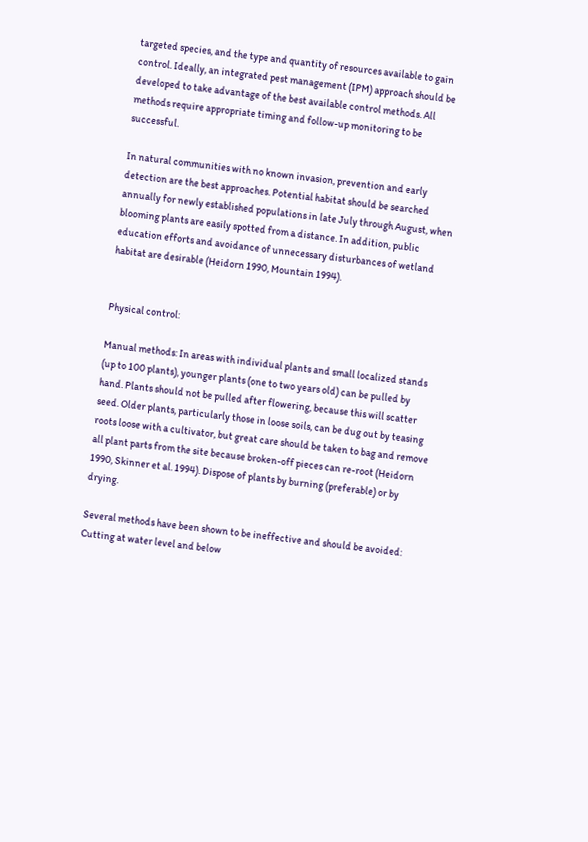targeted species, and the type and quantity of resources available to gain control. Ideally, an integrated pest management (IPM) approach should be developed to take advantage of the best available control methods. All methods require appropriate timing and follow-up monitoring to be successful.

In natural communities with no known invasion, prevention and early detection are the best approaches. Potential habitat should be searched annually for newly established populations in late July through August, when blooming plants are easily spotted from a distance. In addition, public education efforts and avoidance of unnecessary disturbances of wetland habitat are desirable (Heidorn 1990, Mountain 1994).


Physical control:

Manual methods: In areas with individual plants and small localized stands (up to 100 plants), younger plants (one to two years old) can be pulled by hand. Plants should not be pulled after flowering, because this will scatter seed. Older plants, particularly those in loose soils, can be dug out by teasing roots loose with a cultivator, but great care should be taken to bag and remove all plant parts from the site because broken-off pieces can re-root (Heidorn 1990, Skinner et al. 1994). Dispose of plants by burning (preferable) or by drying.

Several methods have been shown to be ineffective and should be avoided: Cutting at water level and below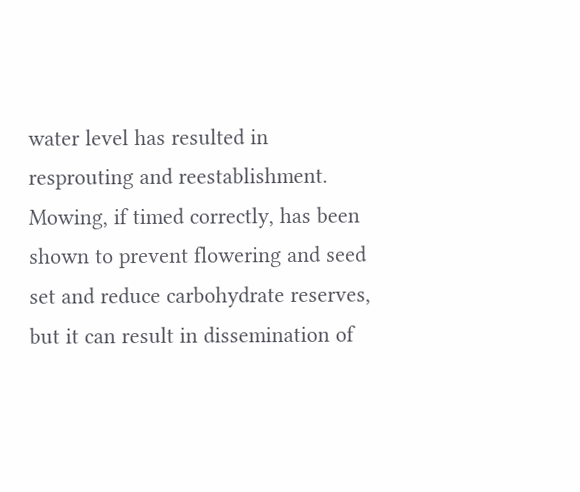water level has resulted in resprouting and reestablishment. Mowing, if timed correctly, has been shown to prevent flowering and seed set and reduce carbohydrate reserves, but it can result in dissemination of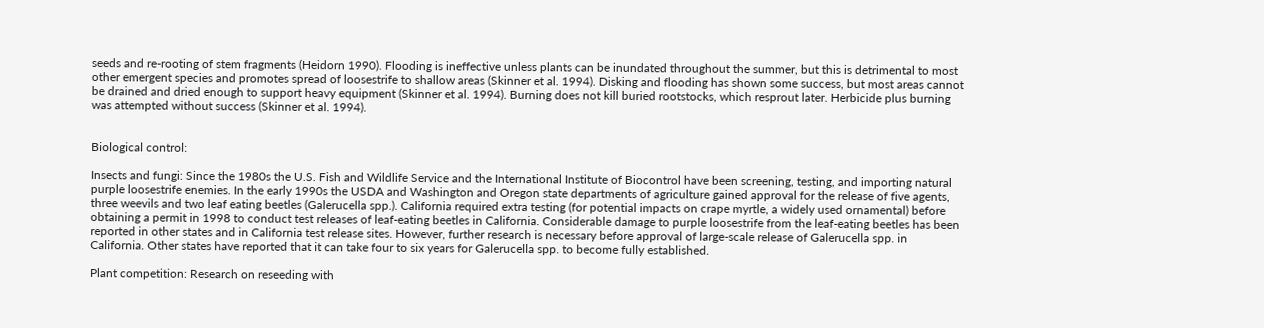seeds and re-rooting of stem fragments (Heidorn 1990). Flooding is ineffective unless plants can be inundated throughout the summer, but this is detrimental to most other emergent species and promotes spread of loosestrife to shallow areas (Skinner et al. 1994). Disking and flooding has shown some success, but most areas cannot be drained and dried enough to support heavy equipment (Skinner et al. 1994). Burning does not kill buried rootstocks, which resprout later. Herbicide plus burning was attempted without success (Skinner et al. 1994).


Biological control:

Insects and fungi: Since the 1980s the U.S. Fish and Wildlife Service and the International Institute of Biocontrol have been screening, testing, and importing natural purple loosestrife enemies. In the early 1990s the USDA and Washington and Oregon state departments of agriculture gained approval for the release of five agents, three weevils and two leaf eating beetles (Galerucella spp.). California required extra testing (for potential impacts on crape myrtle, a widely used ornamental) before obtaining a permit in 1998 to conduct test releases of leaf-eating beetles in California. Considerable damage to purple loosestrife from the leaf-eating beetles has been reported in other states and in California test release sites. However, further research is necessary before approval of large-scale release of Galerucella spp. in California. Other states have reported that it can take four to six years for Galerucella spp. to become fully established.

Plant competition: Research on reseeding with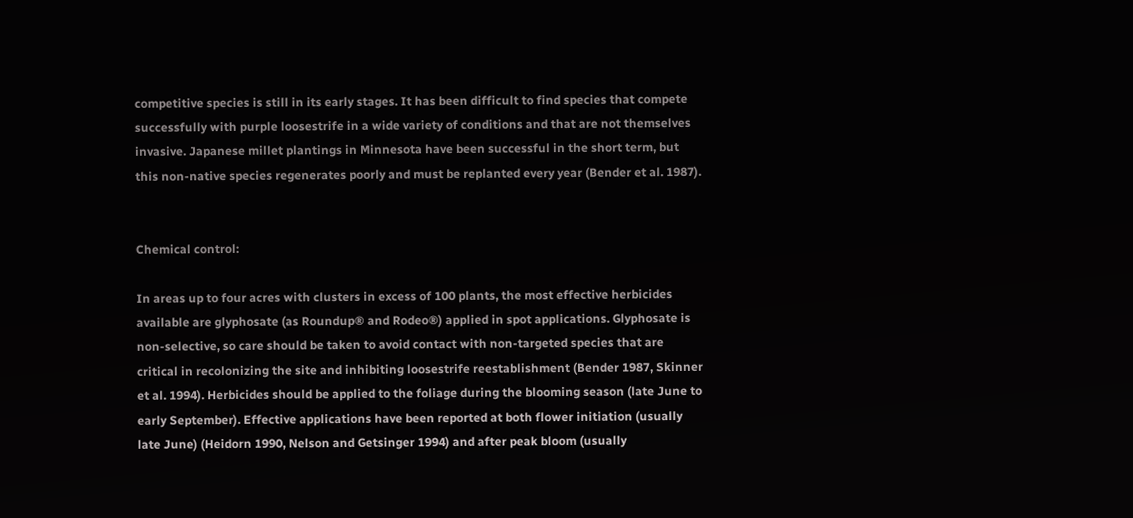competitive species is still in its early stages. It has been difficult to find species that compete successfully with purple loosestrife in a wide variety of conditions and that are not themselves invasive. Japanese millet plantings in Minnesota have been successful in the short term, but this non-native species regenerates poorly and must be replanted every year (Bender et al. 1987).


Chemical control:

In areas up to four acres with clusters in excess of 100 plants, the most effective herbicides available are glyphosate (as Roundup® and Rodeo®) applied in spot applications. Glyphosate is non-selective, so care should be taken to avoid contact with non-targeted species that are critical in recolonizing the site and inhibiting loosestrife reestablishment (Bender 1987, Skinner et al. 1994). Herbicides should be applied to the foliage during the blooming season (late June to early September). Effective applications have been reported at both flower initiation (usually late June) (Heidorn 1990, Nelson and Getsinger 1994) and after peak bloom (usually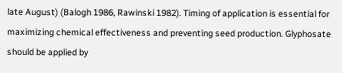late August) (Balogh 1986, Rawinski 1982). Timing of application is essential for maximizing chemical effectiveness and preventing seed production. Glyphosate should be applied by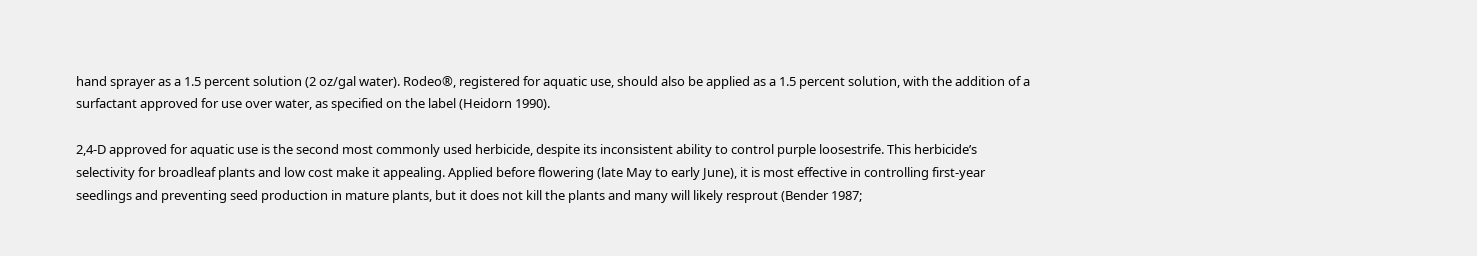hand sprayer as a 1.5 percent solution (2 oz/gal water). Rodeo®, registered for aquatic use, should also be applied as a 1.5 percent solution, with the addition of a surfactant approved for use over water, as specified on the label (Heidorn 1990).

2,4-D approved for aquatic use is the second most commonly used herbicide, despite its inconsistent ability to control purple loosestrife. This herbicide’s selectivity for broadleaf plants and low cost make it appealing. Applied before flowering (late May to early June), it is most effective in controlling first-year seedlings and preventing seed production in mature plants, but it does not kill the plants and many will likely resprout (Bender 1987;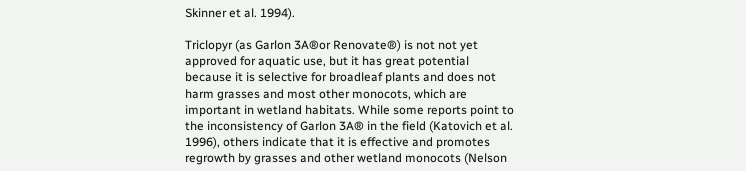Skinner et al. 1994).

Triclopyr (as Garlon 3A®or Renovate®) is not not yet approved for aquatic use, but it has great potential because it is selective for broadleaf plants and does not harm grasses and most other monocots, which are important in wetland habitats. While some reports point to the inconsistency of Garlon 3A® in the field (Katovich et al. 1996), others indicate that it is effective and promotes regrowth by grasses and other wetland monocots (Nelson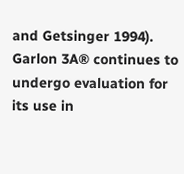and Getsinger 1994). Garlon 3A® continues to undergo evaluation for its use in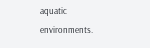aquatic environments.